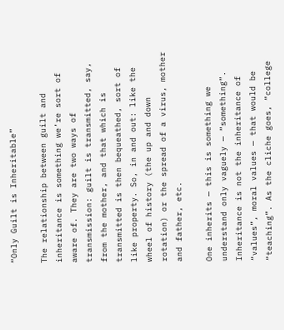“Only Guilt is Inheritable”

The relationship between guilt and inheritance is something we’re sort of aware of. They are two ways of transmission: guilt is transmitted, say, from the mother, and that which is transmitted is then bequeathed, sort of like property. So, in and out: like the wheel of history (the up and down rotation) or the spread of a virus, mother and father, etc.

One inherits — this is something we understand only vaguely — “something“. Inheritance is not the inheritance of “values”, moral values — that would be “teaching”. As the cliche goes, “college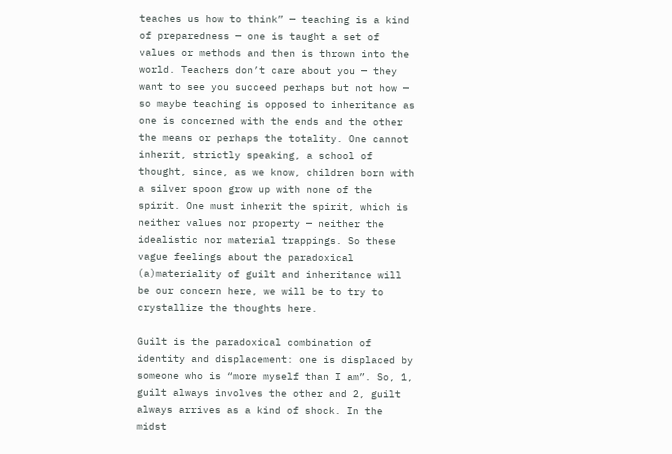teaches us how to think” — teaching is a kind of preparedness — one is taught a set of values or methods and then is thrown into the world. Teachers don’t care about you — they want to see you succeed perhaps but not how — so maybe teaching is opposed to inheritance as one is concerned with the ends and the other the means or perhaps the totality. One cannot inherit, strictly speaking, a school of thought, since, as we know, children born with a silver spoon grow up with none of the spirit. One must inherit the spirit, which is neither values nor property — neither the idealistic nor material trappings. So these vague feelings about the paradoxical (a)materiality of guilt and inheritance will be our concern here, we will be to try to crystallize the thoughts here.

Guilt is the paradoxical combination of identity and displacement: one is displaced by someone who is “more myself than I am”. So, 1, guilt always involves the other and 2, guilt always arrives as a kind of shock. In the midst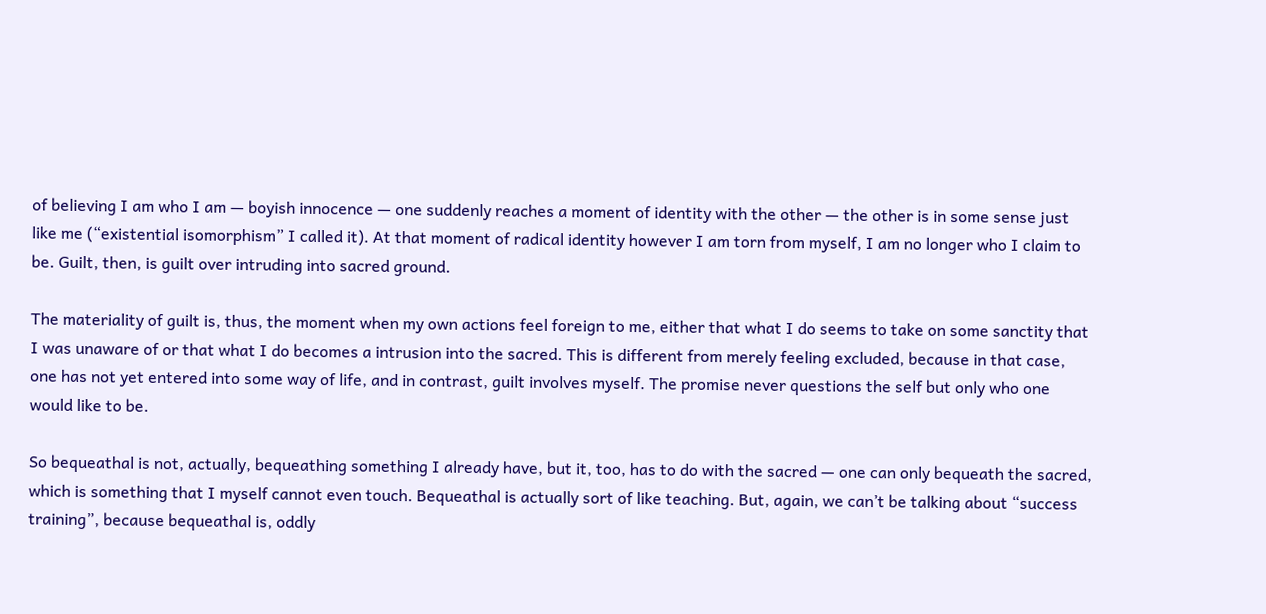of believing I am who I am — boyish innocence — one suddenly reaches a moment of identity with the other — the other is in some sense just like me (“existential isomorphism” I called it). At that moment of radical identity however I am torn from myself, I am no longer who I claim to be. Guilt, then, is guilt over intruding into sacred ground.

The materiality of guilt is, thus, the moment when my own actions feel foreign to me, either that what I do seems to take on some sanctity that I was unaware of or that what I do becomes a intrusion into the sacred. This is different from merely feeling excluded, because in that case, one has not yet entered into some way of life, and in contrast, guilt involves myself. The promise never questions the self but only who one would like to be.

So bequeathal is not, actually, bequeathing something I already have, but it, too, has to do with the sacred — one can only bequeath the sacred, which is something that I myself cannot even touch. Bequeathal is actually sort of like teaching. But, again, we can’t be talking about “success training”, because bequeathal is, oddly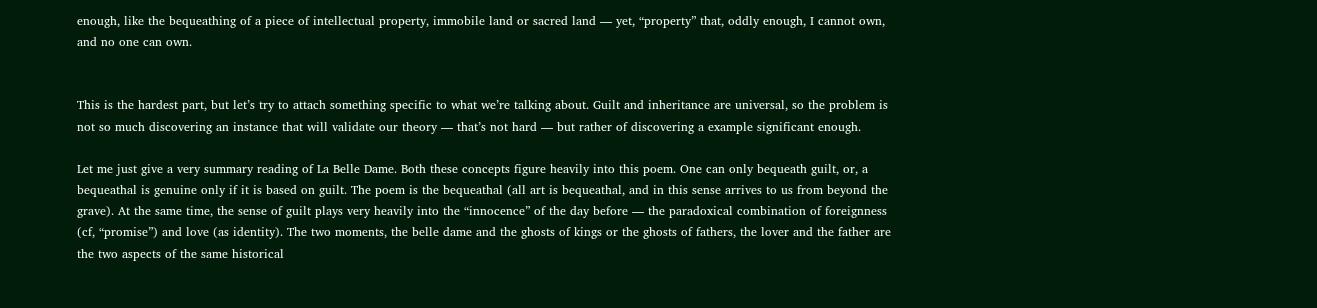enough, like the bequeathing of a piece of intellectual property, immobile land or sacred land — yet, “property” that, oddly enough, I cannot own, and no one can own.


This is the hardest part, but let’s try to attach something specific to what we’re talking about. Guilt and inheritance are universal, so the problem is not so much discovering an instance that will validate our theory — that’s not hard — but rather of discovering a example significant enough.

Let me just give a very summary reading of La Belle Dame. Both these concepts figure heavily into this poem. One can only bequeath guilt, or, a bequeathal is genuine only if it is based on guilt. The poem is the bequeathal (all art is bequeathal, and in this sense arrives to us from beyond the grave). At the same time, the sense of guilt plays very heavily into the “innocence” of the day before — the paradoxical combination of foreignness (cf, “promise”) and love (as identity). The two moments, the belle dame and the ghosts of kings or the ghosts of fathers, the lover and the father are the two aspects of the same historical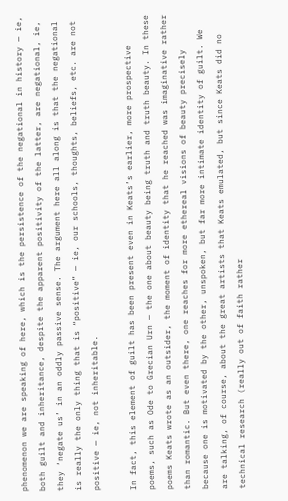phenomenon we are speaking of here, which is the persistence of the negational in history — ie, both guilt and inheritance, despite the apparent positivity of the latter, are negational, ie, they ‘negate us’ in an oddly passive sense. The argument here all along is that the negational is really the only thing that is “positive” — ie, our schools, thoughts, beliefs, etc. are not positive — ie, not inheritable.

In fact, this element of guilt has been present even in Keats’s earlier, more prospective poems, such as Ode to Grecian Urn — the one about beauty being truth and truth beauty. In these poems Keats wrote as an outsider, the moment of identity that he reached was imaginative rather than romantic. But even there, one reaches for more ethereal visions of beauty precisely because one is motivated by the other, unspoken, but far more intimate identity of guilt. We are talking, of course, about the great artists that Keats emulated, but since Keats did no technical research (really out of faith rather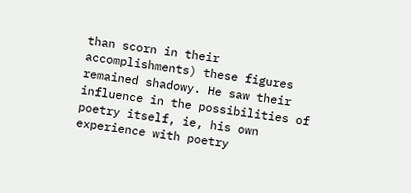than scorn in their accomplishments) these figures remained shadowy. He saw their influence in the possibilities of poetry itself, ie, his own experience with poetry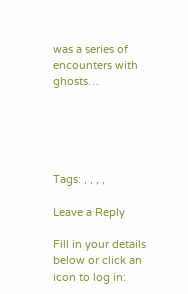was a series of encounters with ghosts…





Tags: , , , ,

Leave a Reply

Fill in your details below or click an icon to log in: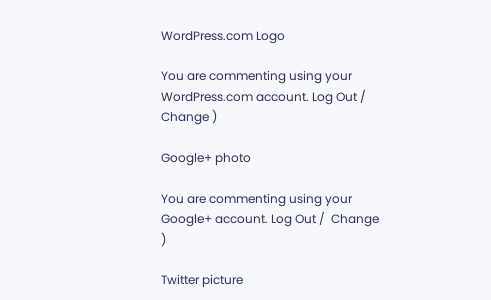WordPress.com Logo

You are commenting using your WordPress.com account. Log Out /  Change )

Google+ photo

You are commenting using your Google+ account. Log Out /  Change )

Twitter picture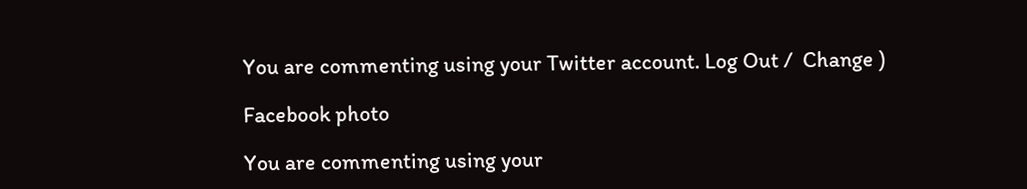You are commenting using your Twitter account. Log Out /  Change )

Facebook photo

You are commenting using your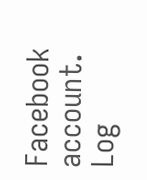Facebook account. Log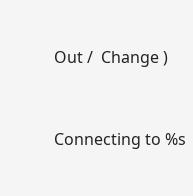Out /  Change )


Connecting to %s